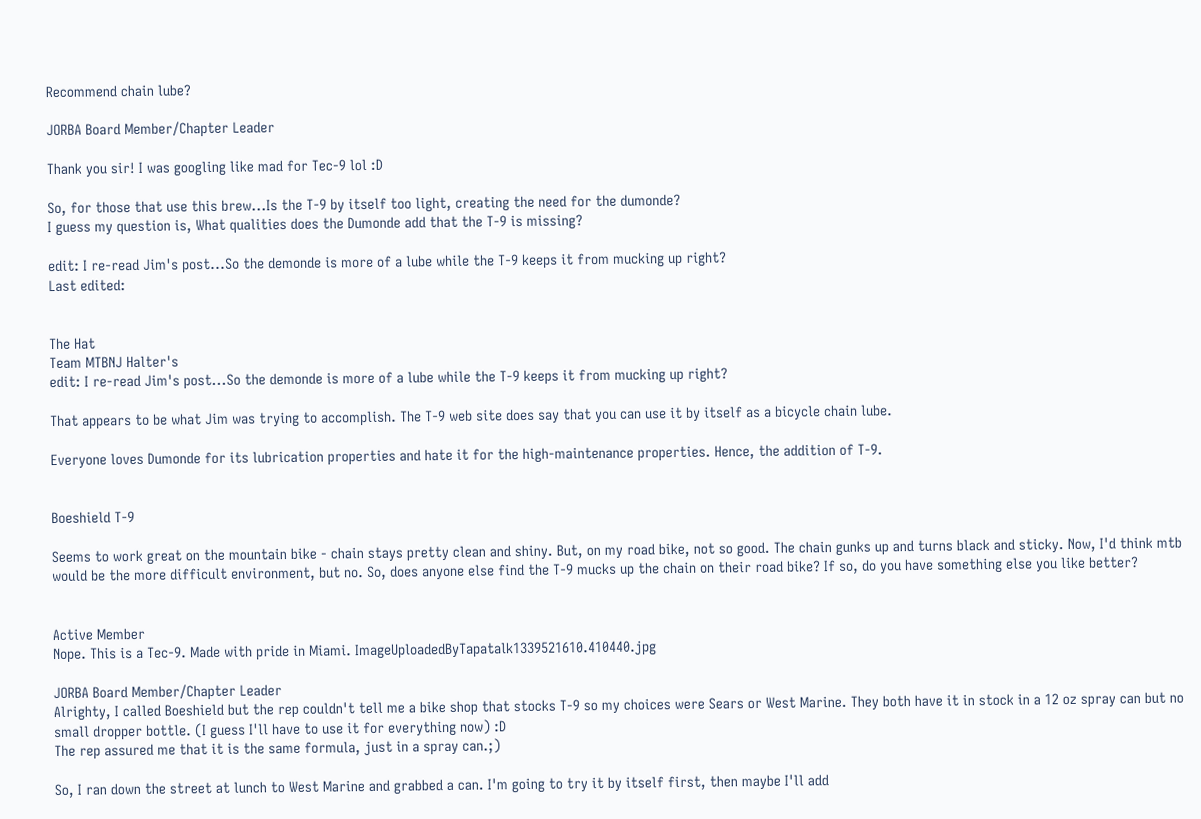Recommend chain lube?

JORBA Board Member/Chapter Leader

Thank you sir! I was googling like mad for Tec-9 lol :D

So, for those that use this brew...Is the T-9 by itself too light, creating the need for the dumonde?
I guess my question is, What qualities does the Dumonde add that the T-9 is missing?

edit: I re-read Jim's post...So the demonde is more of a lube while the T-9 keeps it from mucking up right?
Last edited:


The Hat
Team MTBNJ Halter's
edit: I re-read Jim's post...So the demonde is more of a lube while the T-9 keeps it from mucking up right?

That appears to be what Jim was trying to accomplish. The T-9 web site does say that you can use it by itself as a bicycle chain lube.

Everyone loves Dumonde for its lubrication properties and hate it for the high-maintenance properties. Hence, the addition of T-9.


Boeshield T-9

Seems to work great on the mountain bike - chain stays pretty clean and shiny. But, on my road bike, not so good. The chain gunks up and turns black and sticky. Now, I'd think mtb would be the more difficult environment, but no. So, does anyone else find the T-9 mucks up the chain on their road bike? If so, do you have something else you like better?


Active Member
Nope. This is a Tec-9. Made with pride in Miami. ImageUploadedByTapatalk1339521610.410440.jpg

JORBA Board Member/Chapter Leader
Alrighty, I called Boeshield but the rep couldn't tell me a bike shop that stocks T-9 so my choices were Sears or West Marine. They both have it in stock in a 12 oz spray can but no small dropper bottle. (I guess I'll have to use it for everything now) :D
The rep assured me that it is the same formula, just in a spray can.;)

So, I ran down the street at lunch to West Marine and grabbed a can. I'm going to try it by itself first, then maybe I'll add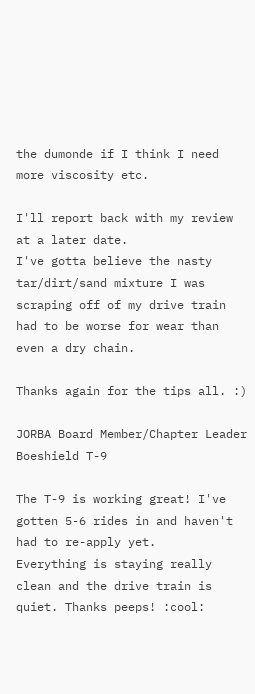the dumonde if I think I need more viscosity etc.

I'll report back with my review at a later date.
I've gotta believe the nasty tar/dirt/sand mixture I was scraping off of my drive train had to be worse for wear than even a dry chain.

Thanks again for the tips all. :)

JORBA Board Member/Chapter Leader
Boeshield T-9

The T-9 is working great! I've gotten 5-6 rides in and haven't had to re-apply yet.
Everything is staying really clean and the drive train is quiet. Thanks peeps! :cool: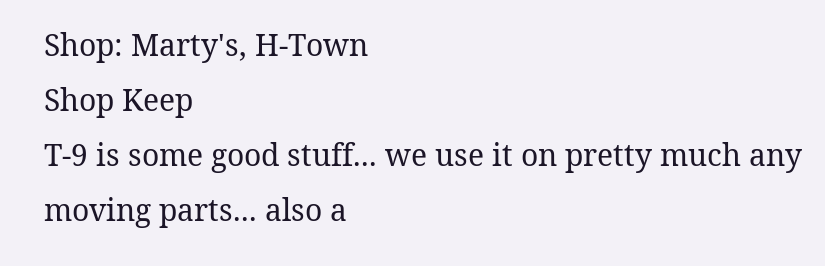Shop: Marty's, H-Town
Shop Keep
T-9 is some good stuff... we use it on pretty much any moving parts... also a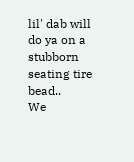lil' dab will do ya on a stubborn seating tire bead..
We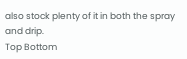also stock plenty of it in both the spray and drip.
Top Bottom